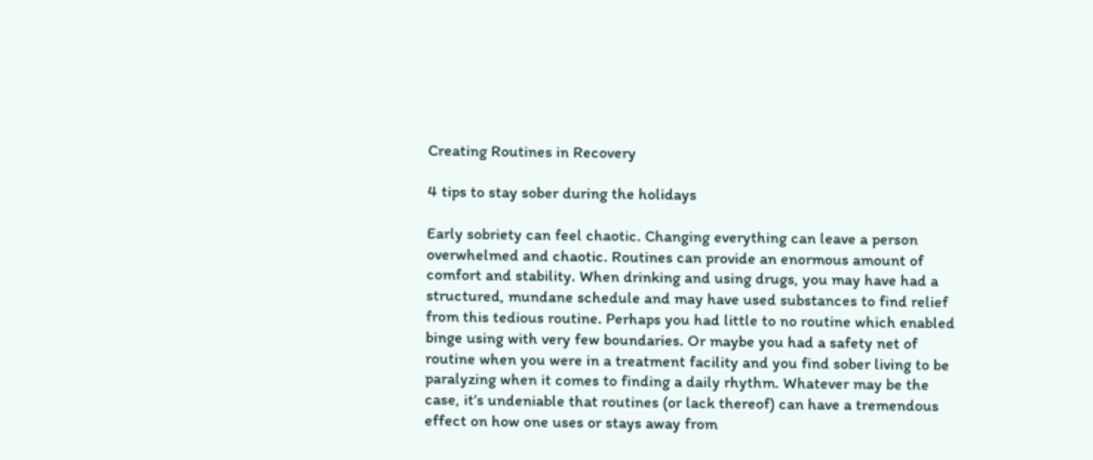Creating Routines in Recovery

4 tips to stay sober during the holidays

Early sobriety can feel chaotic. Changing everything can leave a person overwhelmed and chaotic. Routines can provide an enormous amount of comfort and stability. When drinking and using drugs, you may have had a structured, mundane schedule and may have used substances to find relief from this tedious routine. Perhaps you had little to no routine which enabled binge using with very few boundaries. Or maybe you had a safety net of routine when you were in a treatment facility and you find sober living to be paralyzing when it comes to finding a daily rhythm. Whatever may be the case, it’s undeniable that routines (or lack thereof) can have a tremendous effect on how one uses or stays away from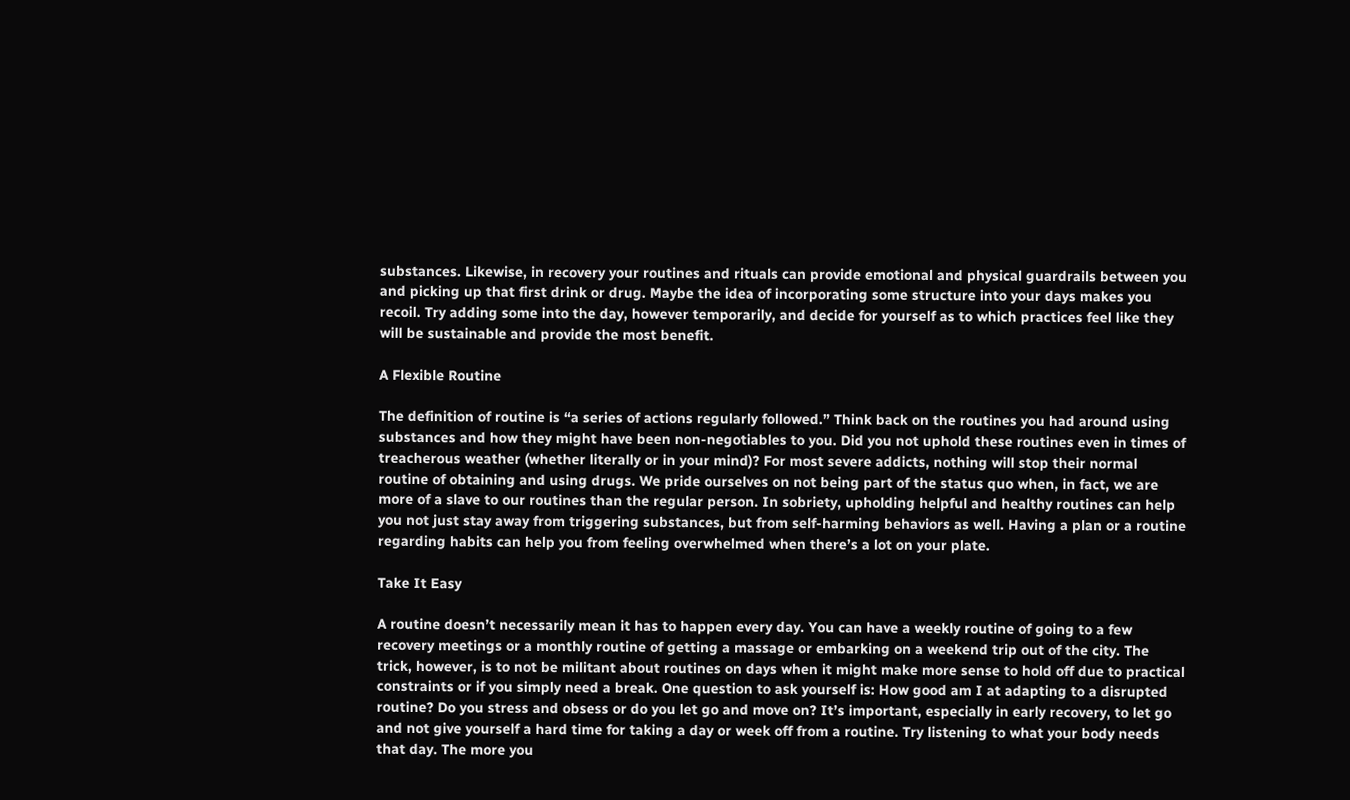substances. Likewise, in recovery your routines and rituals can provide emotional and physical guardrails between you and picking up that first drink or drug. Maybe the idea of incorporating some structure into your days makes you recoil. Try adding some into the day, however temporarily, and decide for yourself as to which practices feel like they will be sustainable and provide the most benefit.

A Flexible Routine

The definition of routine is “a series of actions regularly followed.” Think back on the routines you had around using substances and how they might have been non-negotiables to you. Did you not uphold these routines even in times of treacherous weather (whether literally or in your mind)? For most severe addicts, nothing will stop their normal routine of obtaining and using drugs. We pride ourselves on not being part of the status quo when, in fact, we are more of a slave to our routines than the regular person. In sobriety, upholding helpful and healthy routines can help you not just stay away from triggering substances, but from self-harming behaviors as well. Having a plan or a routine regarding habits can help you from feeling overwhelmed when there’s a lot on your plate.

Take It Easy

A routine doesn’t necessarily mean it has to happen every day. You can have a weekly routine of going to a few recovery meetings or a monthly routine of getting a massage or embarking on a weekend trip out of the city. The trick, however, is to not be militant about routines on days when it might make more sense to hold off due to practical constraints or if you simply need a break. One question to ask yourself is: How good am I at adapting to a disrupted routine? Do you stress and obsess or do you let go and move on? It’s important, especially in early recovery, to let go and not give yourself a hard time for taking a day or week off from a routine. Try listening to what your body needs that day. The more you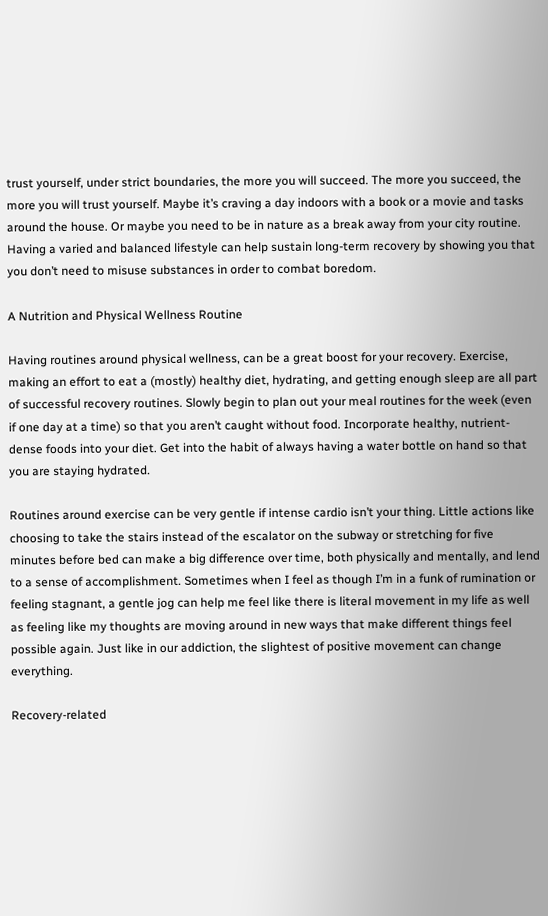trust yourself, under strict boundaries, the more you will succeed. The more you succeed, the more you will trust yourself. Maybe it’s craving a day indoors with a book or a movie and tasks around the house. Or maybe you need to be in nature as a break away from your city routine. Having a varied and balanced lifestyle can help sustain long-term recovery by showing you that you don’t need to misuse substances in order to combat boredom.

A Nutrition and Physical Wellness Routine

Having routines around physical wellness, can be a great boost for your recovery. Exercise, making an effort to eat a (mostly) healthy diet, hydrating, and getting enough sleep are all part of successful recovery routines. Slowly begin to plan out your meal routines for the week (even if one day at a time) so that you aren’t caught without food. Incorporate healthy, nutrient-dense foods into your diet. Get into the habit of always having a water bottle on hand so that you are staying hydrated.

Routines around exercise can be very gentle if intense cardio isn’t your thing. Little actions like choosing to take the stairs instead of the escalator on the subway or stretching for five minutes before bed can make a big difference over time, both physically and mentally, and lend to a sense of accomplishment. Sometimes when I feel as though I’m in a funk of rumination or feeling stagnant, a gentle jog can help me feel like there is literal movement in my life as well as feeling like my thoughts are moving around in new ways that make different things feel possible again. Just like in our addiction, the slightest of positive movement can change everything.

Recovery-related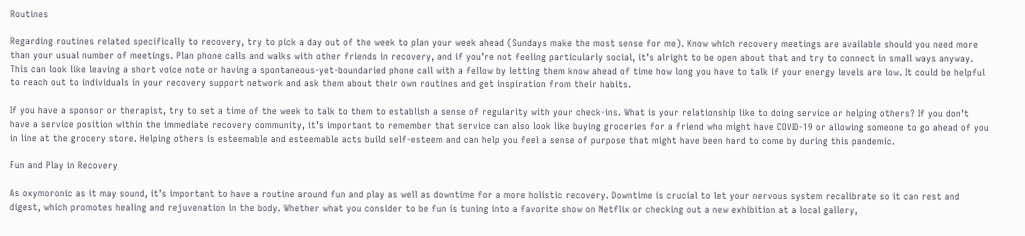Routines

Regarding routines related specifically to recovery, try to pick a day out of the week to plan your week ahead (Sundays make the most sense for me). Know which recovery meetings are available should you need more than your usual number of meetings. Plan phone calls and walks with other friends in recovery, and if you’re not feeling particularly social, it’s alright to be open about that and try to connect in small ways anyway. This can look like leaving a short voice note or having a spontaneous-yet-boundaried phone call with a fellow by letting them know ahead of time how long you have to talk if your energy levels are low. It could be helpful to reach out to individuals in your recovery support network and ask them about their own routines and get inspiration from their habits.

If you have a sponsor or therapist, try to set a time of the week to talk to them to establish a sense of regularity with your check-ins. What is your relationship like to doing service or helping others? If you don’t have a service position within the immediate recovery community, it’s important to remember that service can also look like buying groceries for a friend who might have COVID-19 or allowing someone to go ahead of you in line at the grocery store. Helping others is esteemable and esteemable acts build self-esteem and can help you feel a sense of purpose that might have been hard to come by during this pandemic.

Fun and Play in Recovery

As oxymoronic as it may sound, it’s important to have a routine around fun and play as well as downtime for a more holistic recovery. Downtime is crucial to let your nervous system recalibrate so it can rest and digest, which promotes healing and rejuvenation in the body. Whether what you consider to be fun is tuning into a favorite show on Netflix or checking out a new exhibition at a local gallery,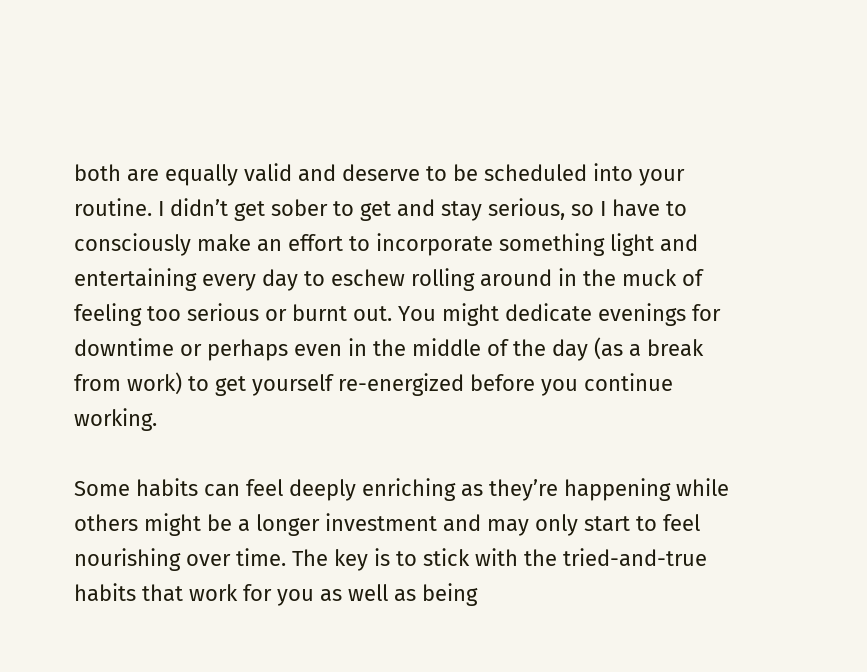both are equally valid and deserve to be scheduled into your routine. I didn’t get sober to get and stay serious, so I have to consciously make an effort to incorporate something light and entertaining every day to eschew rolling around in the muck of feeling too serious or burnt out. You might dedicate evenings for downtime or perhaps even in the middle of the day (as a break from work) to get yourself re-energized before you continue working.

Some habits can feel deeply enriching as they’re happening while others might be a longer investment and may only start to feel nourishing over time. The key is to stick with the tried-and-true habits that work for you as well as being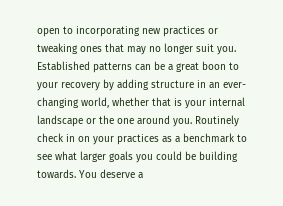open to incorporating new practices or tweaking ones that may no longer suit you. Established patterns can be a great boon to your recovery by adding structure in an ever-changing world, whether that is your internal landscape or the one around you. Routinely check in on your practices as a benchmark to see what larger goals you could be building towards. You deserve a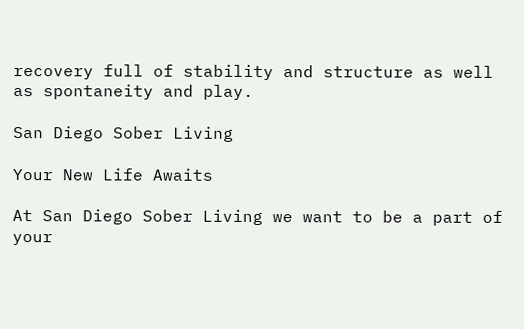recovery full of stability and structure as well as spontaneity and play.

San Diego Sober Living

Your New Life Awaits

At San Diego Sober Living we want to be a part of your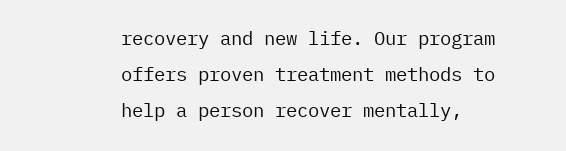recovery and new life. Our program offers proven treatment methods to help a person recover mentally,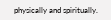physically and spiritually.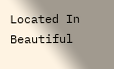Located In Beautiful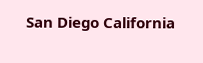San Diego California